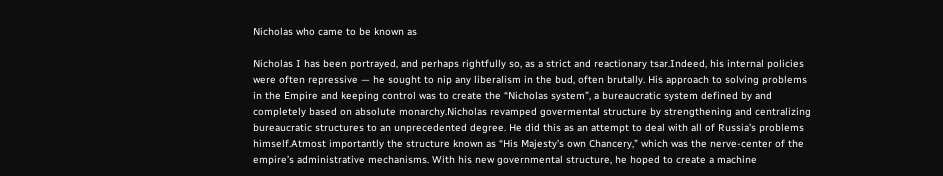Nicholas who came to be known as

Nicholas I has been portrayed, and perhaps rightfully so, as a strict and reactionary tsar.Indeed, his internal policies were often repressive — he sought to nip any liberalism in the bud, often brutally. His approach to solving problems in the Empire and keeping control was to create the “Nicholas system”, a bureaucratic system defined by and completely based on absolute monarchy.Nicholas revamped govermental structure by strengthening and centralizing bureaucratic structures to an unprecedented degree. He did this as an attempt to deal with all of Russia’s problems himself.Atmost importantly the structure known as “His Majesty’s own Chancery,” which was the nerve-center of the empire’s administrative mechanisms. With his new governmental structure, he hoped to create a machine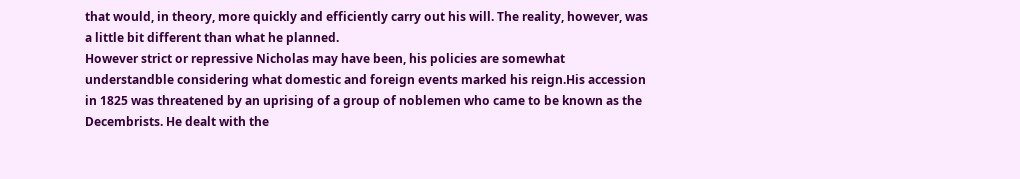that would, in theory, more quickly and efficiently carry out his will. The reality, however, was a little bit different than what he planned.
However strict or repressive Nicholas may have been, his policies are somewhat understandble considering what domestic and foreign events marked his reign.His accession in 1825 was threatened by an uprising of a group of noblemen who came to be known as the Decembrists. He dealt with the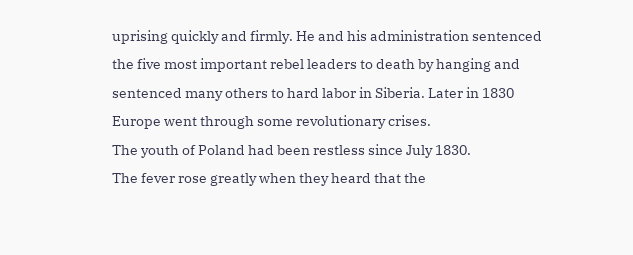uprising quickly and firmly. He and his administration sentenced the five most important rebel leaders to death by hanging and sentenced many others to hard labor in Siberia. Later in 1830 Europe went through some revolutionary crises.
The youth of Poland had been restless since July 1830.
The fever rose greatly when they heard that the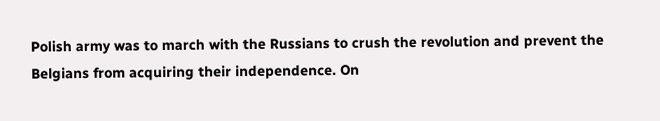Polish army was to march with the Russians to crush the revolution and prevent the Belgians from acquiring their independence. On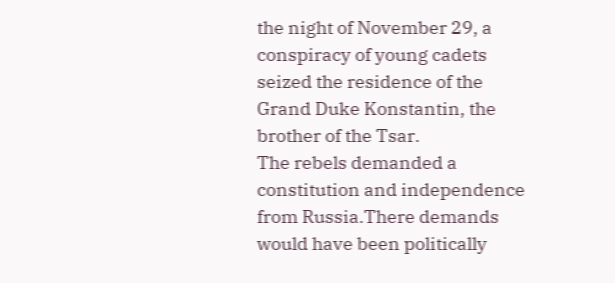the night of November 29, a conspiracy of young cadets seized the residence of the Grand Duke Konstantin, the brother of the Tsar.
The rebels demanded a constitution and independence from Russia.There demands would have been politically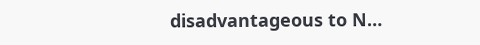disadvantageous to N…